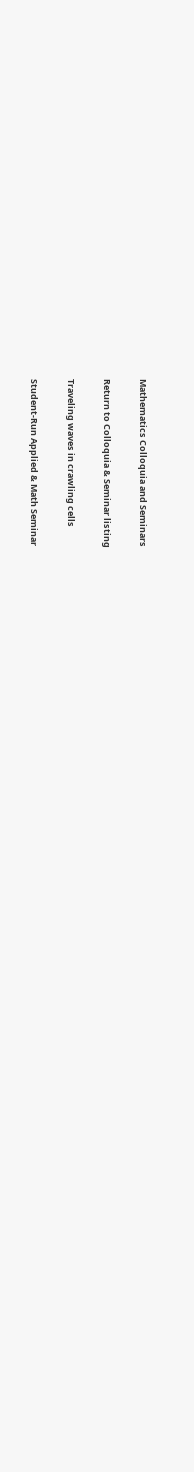Mathematics Colloquia and Seminars

Return to Colloquia & Seminar listing

Traveling waves in crawling cells

Student-Run Applied & Math Seminar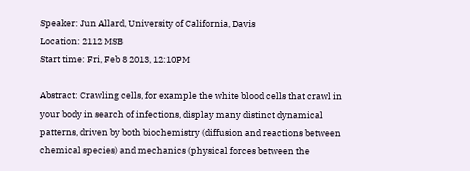Speaker: Jun Allard, University of California, Davis
Location: 2112 MSB
Start time: Fri, Feb 8 2013, 12:10PM

Abstract: Crawling cells, for example the white blood cells that crawl in your body in search of infections, display many distinct dynamical patterns, driven by both biochemistry (diffusion and reactions between chemical species) and mechanics (physical forces between the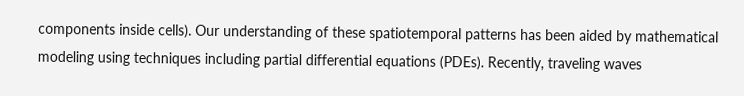components inside cells). Our understanding of these spatiotemporal patterns has been aided by mathematical modeling using techniques including partial differential equations (PDEs). Recently, traveling waves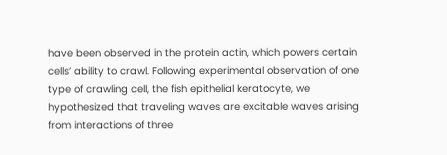have been observed in the protein actin, which powers certain cells’ ability to crawl. Following experimental observation of one type of crawling cell, the fish epithelial keratocyte, we hypothesized that traveling waves are excitable waves arising from interactions of three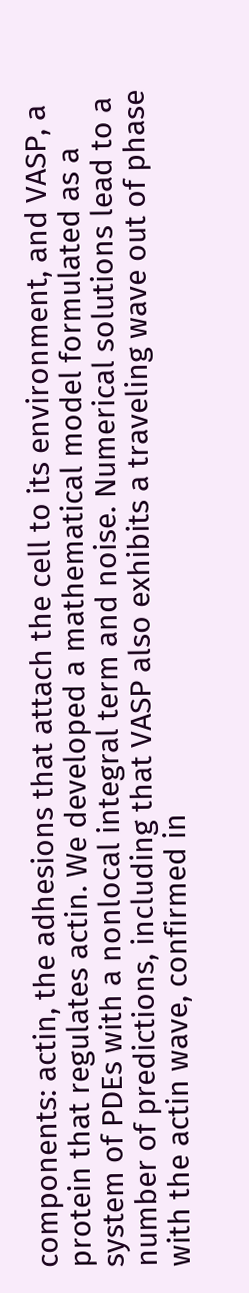components: actin, the adhesions that attach the cell to its environment, and VASP, a protein that regulates actin. We developed a mathematical model formulated as a system of PDEs with a nonlocal integral term and noise. Numerical solutions lead to a number of predictions, including that VASP also exhibits a traveling wave out of phase with the actin wave, confirmed in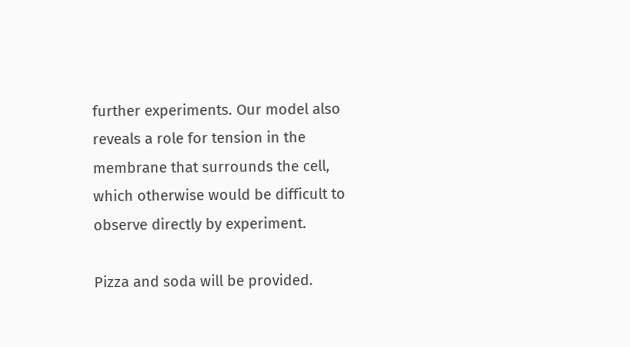further experiments. Our model also reveals a role for tension in the membrane that surrounds the cell, which otherwise would be difficult to observe directly by experiment.

Pizza and soda will be provided.